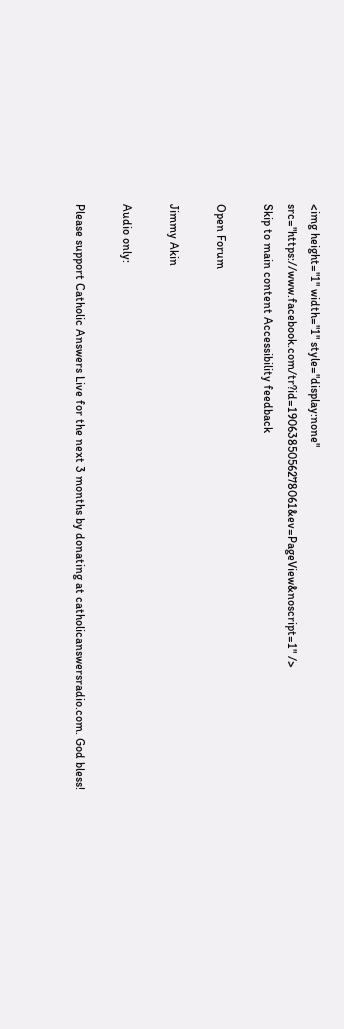<img height="1" width="1" style="display:none" src="https://www.facebook.com/tr?id=1906385056278061&ev=PageView&noscript=1" />
Skip to main content Accessibility feedback

Open Forum

Jimmy Akin

Audio only:

Please support Catholic Answers Live for the next 3 months by donating at catholicanswersradio.com. God bless!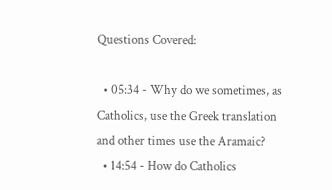Questions Covered:

  • 05:34 - Why do we sometimes, as Catholics, use the Greek translation and other times use the Aramaic?
  • 14:54 - How do Catholics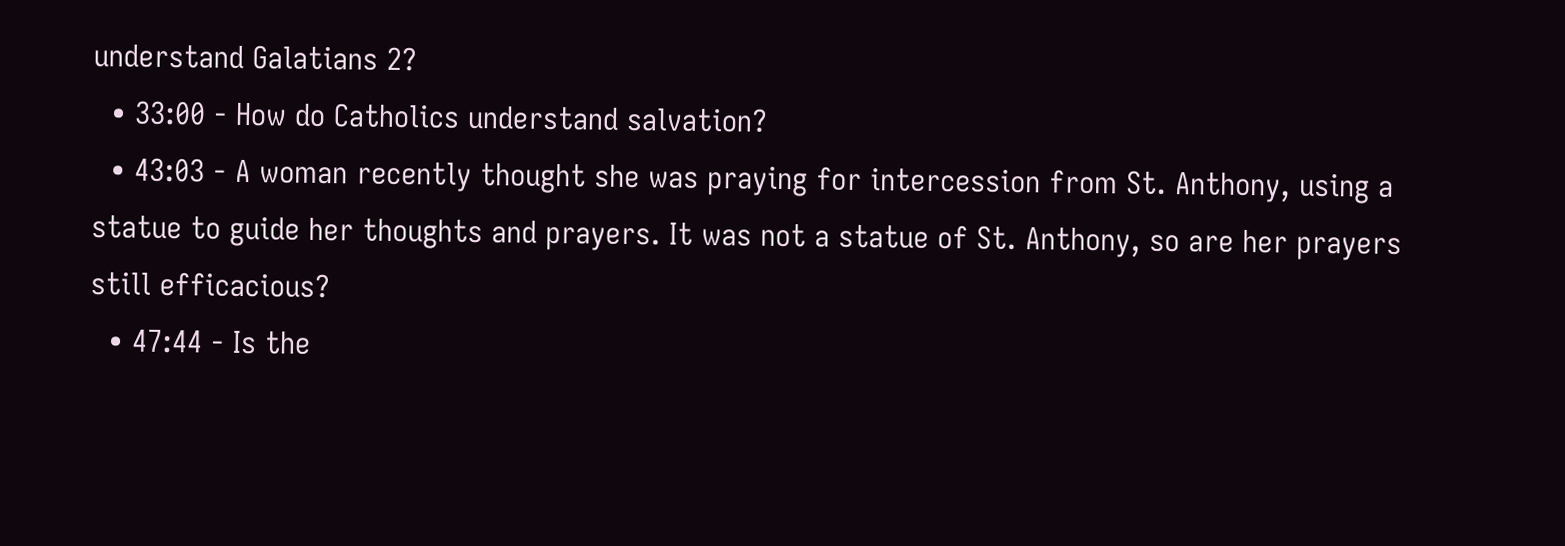understand Galatians 2?
  • 33:00 - How do Catholics understand salvation?
  • 43:03 - A woman recently thought she was praying for intercession from St. Anthony, using a statue to guide her thoughts and prayers. It was not a statue of St. Anthony, so are her prayers still efficacious?
  • 47:44 - Is the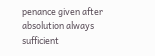penance given after absolution always sufficient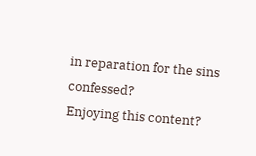in reparation for the sins confessed?
Enjoying this content?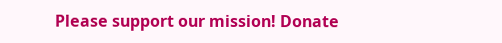Please support our mission! Donate